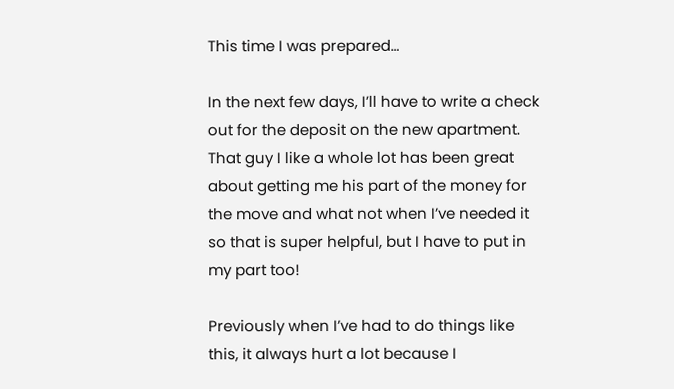This time I was prepared…

In the next few days, I’ll have to write a check out for the deposit on the new apartment. That guy I like a whole lot has been great about getting me his part of the money for the move and what not when I’ve needed it so that is super helpful, but I have to put in my part too!

Previously when I’ve had to do things like this, it always hurt a lot because I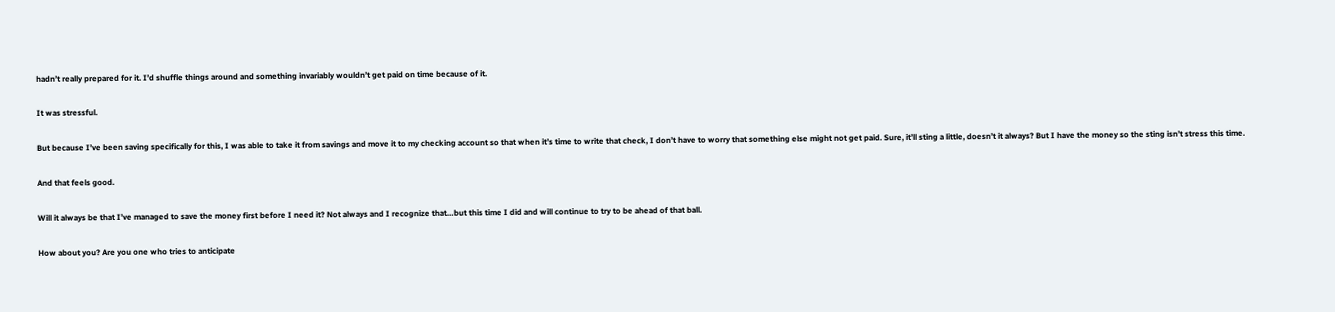hadn’t really prepared for it. I’d shuffle things around and something invariably wouldn’t get paid on time because of it.

It was stressful.

But because I’ve been saving specifically for this, I was able to take it from savings and move it to my checking account so that when it’s time to write that check, I don’t have to worry that something else might not get paid. Sure, it’ll sting a little, doesn’t it always? But I have the money so the sting isn’t stress this time.

And that feels good.

Will it always be that I’ve managed to save the money first before I need it? Not always and I recognize that…but this time I did and will continue to try to be ahead of that ball.

How about you? Are you one who tries to anticipate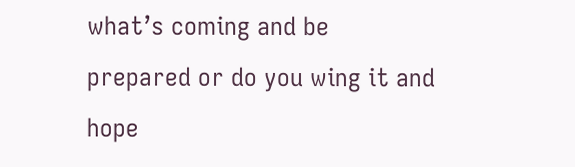what’s coming and be prepared or do you wing it and hope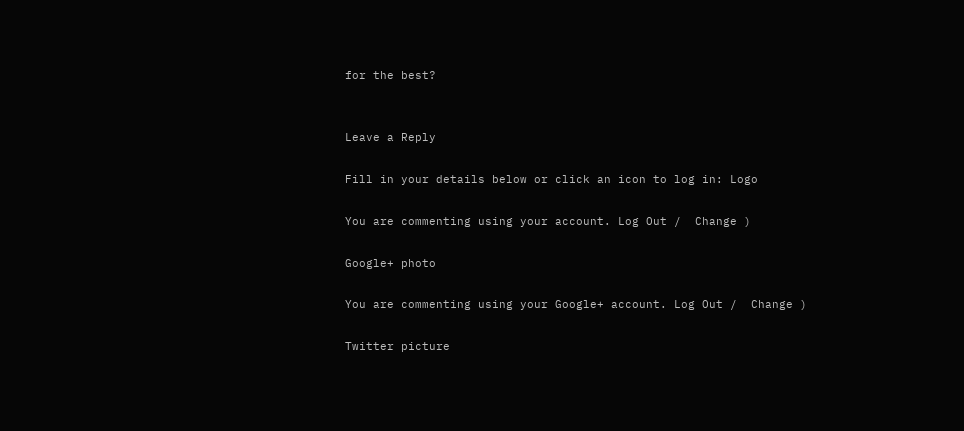for the best?


Leave a Reply

Fill in your details below or click an icon to log in: Logo

You are commenting using your account. Log Out /  Change )

Google+ photo

You are commenting using your Google+ account. Log Out /  Change )

Twitter picture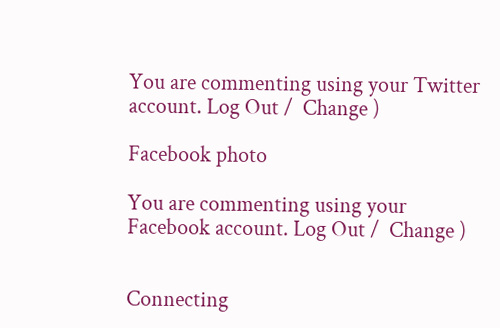You are commenting using your Twitter account. Log Out /  Change )

Facebook photo

You are commenting using your Facebook account. Log Out /  Change )


Connecting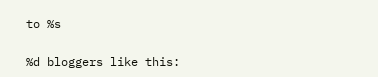to %s

%d bloggers like this: